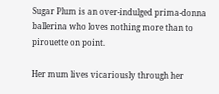Sugar Plum is an over-indulged prima-donna ballerina who loves nothing more than to pirouette on point.

Her mum lives vicariously through her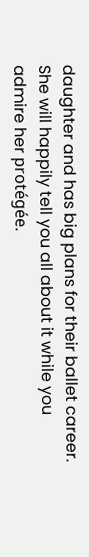daughter and has big plans for their ballet career. She will happily tell you all about it while you admire her protégée.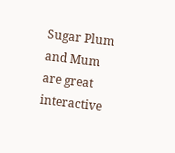Sugar Plum and Mum are great interactive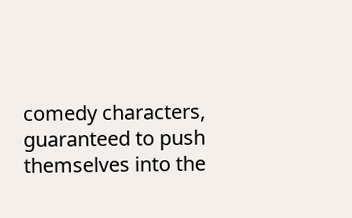comedy characters, guaranteed to push themselves into the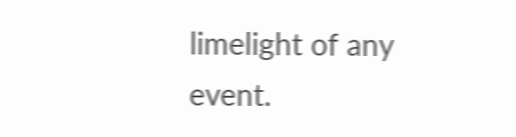limelight of any event.